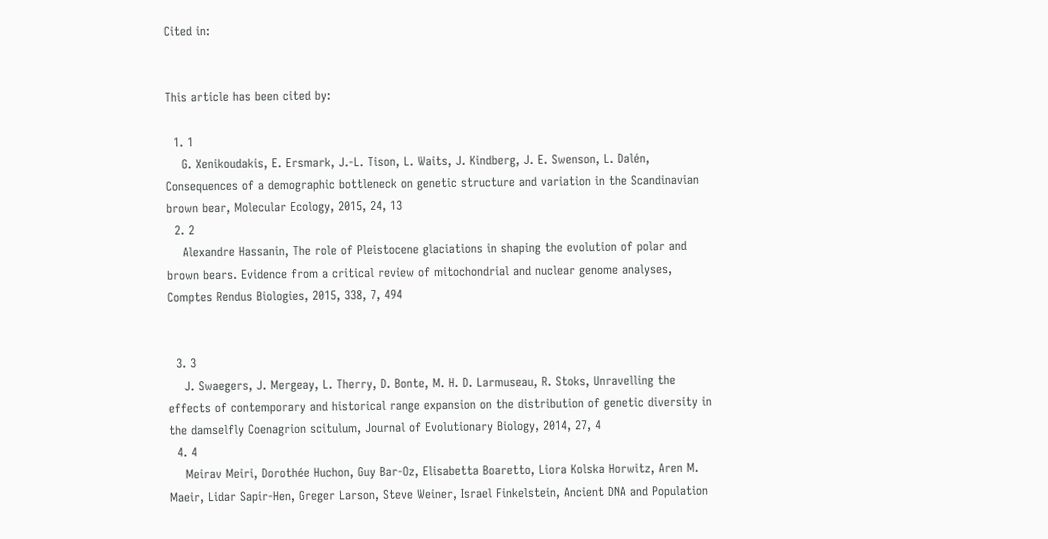Cited in:


This article has been cited by:

  1. 1
    G. Xenikoudakis, E. Ersmark, J.-L. Tison, L. Waits, J. Kindberg, J. E. Swenson, L. Dalén, Consequences of a demographic bottleneck on genetic structure and variation in the Scandinavian brown bear, Molecular Ecology, 2015, 24, 13
  2. 2
    Alexandre Hassanin, The role of Pleistocene glaciations in shaping the evolution of polar and brown bears. Evidence from a critical review of mitochondrial and nuclear genome analyses, Comptes Rendus Biologies, 2015, 338, 7, 494


  3. 3
    J. Swaegers, J. Mergeay, L. Therry, D. Bonte, M. H. D. Larmuseau, R. Stoks, Unravelling the effects of contemporary and historical range expansion on the distribution of genetic diversity in the damselfly Coenagrion scitulum, Journal of Evolutionary Biology, 2014, 27, 4
  4. 4
    Meirav Meiri, Dorothée Huchon, Guy Bar-Oz, Elisabetta Boaretto, Liora Kolska Horwitz, Aren M. Maeir, Lidar Sapir-Hen, Greger Larson, Steve Weiner, Israel Finkelstein, Ancient DNA and Population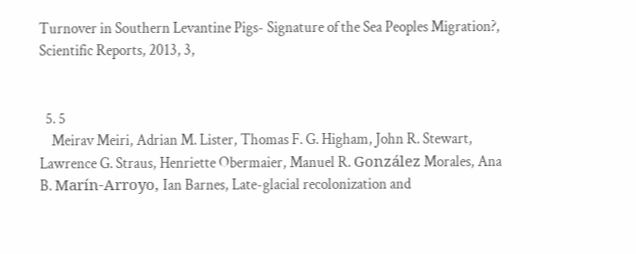Turnover in Southern Levantine Pigs- Signature of the Sea Peoples Migration?, Scientific Reports, 2013, 3,


  5. 5
    Meirav Meiri, Adrian M. Lister, Thomas F. G. Higham, John R. Stewart, Lawrence G. Straus, Henriette Obermaier, Manuel R. González Morales, Ana B. Marín-Arroyo, Ian Barnes, Late-glacial recolonization and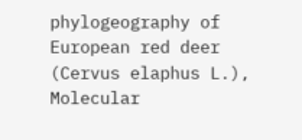phylogeography of European red deer (Cervus elaphus L.), Molecular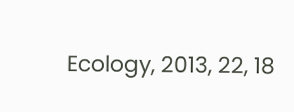Ecology, 2013, 22, 18